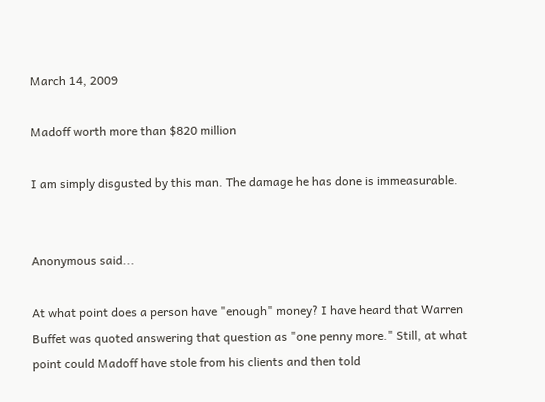March 14, 2009

Madoff worth more than $820 million

I am simply disgusted by this man. The damage he has done is immeasurable.


Anonymous said...

At what point does a person have "enough" money? I have heard that Warren Buffet was quoted answering that question as "one penny more." Still, at what point could Madoff have stole from his clients and then told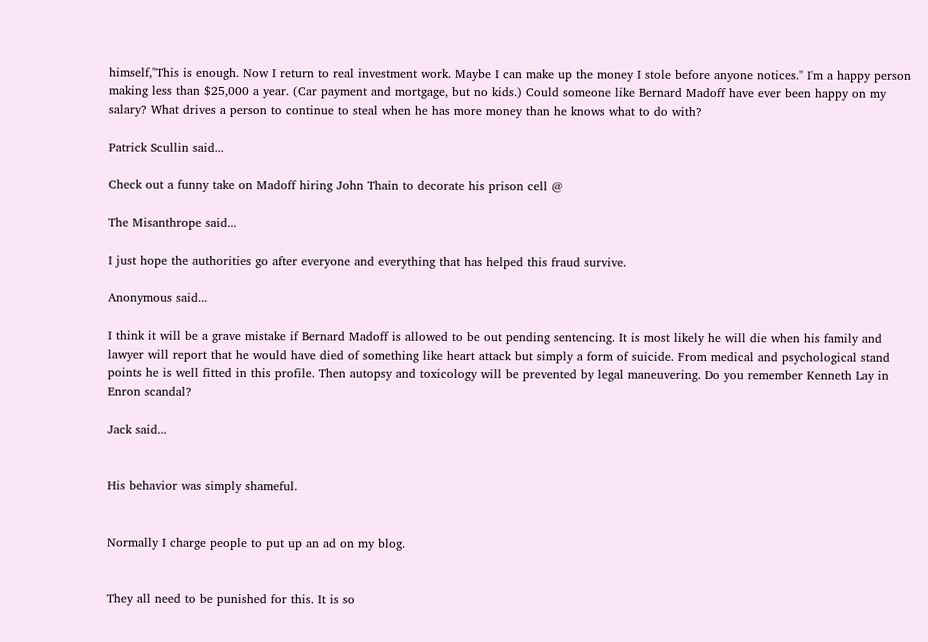himself,"This is enough. Now I return to real investment work. Maybe I can make up the money I stole before anyone notices." I'm a happy person making less than $25,000 a year. (Car payment and mortgage, but no kids.) Could someone like Bernard Madoff have ever been happy on my salary? What drives a person to continue to steal when he has more money than he knows what to do with?

Patrick Scullin said...

Check out a funny take on Madoff hiring John Thain to decorate his prison cell @

The Misanthrope said...

I just hope the authorities go after everyone and everything that has helped this fraud survive.

Anonymous said...

I think it will be a grave mistake if Bernard Madoff is allowed to be out pending sentencing. It is most likely he will die when his family and lawyer will report that he would have died of something like heart attack but simply a form of suicide. From medical and psychological stand points he is well fitted in this profile. Then autopsy and toxicology will be prevented by legal maneuvering. Do you remember Kenneth Lay in Enron scandal?

Jack said...


His behavior was simply shameful.


Normally I charge people to put up an ad on my blog.


They all need to be punished for this. It is so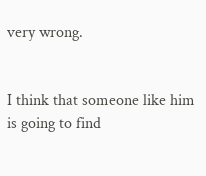very wrong.


I think that someone like him is going to find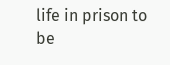life in prison to be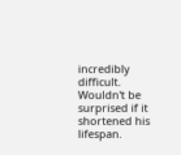incredibly difficult. Wouldn't be surprised if it shortened his lifespan.